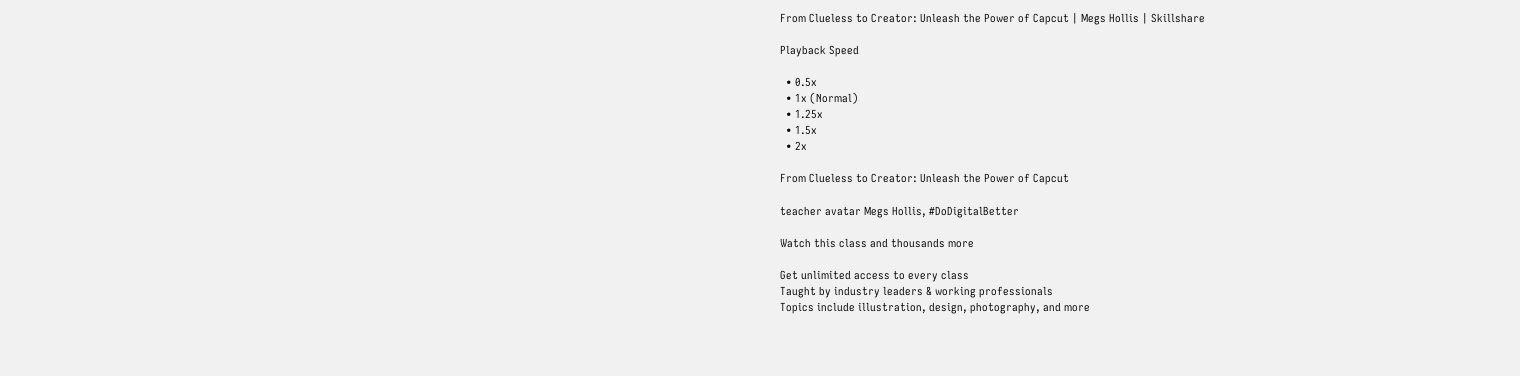From Clueless to Creator: Unleash the Power of Capcut | Megs Hollis | Skillshare

Playback Speed

  • 0.5x
  • 1x (Normal)
  • 1.25x
  • 1.5x
  • 2x

From Clueless to Creator: Unleash the Power of Capcut

teacher avatar Megs Hollis, #DoDigitalBetter

Watch this class and thousands more

Get unlimited access to every class
Taught by industry leaders & working professionals
Topics include illustration, design, photography, and more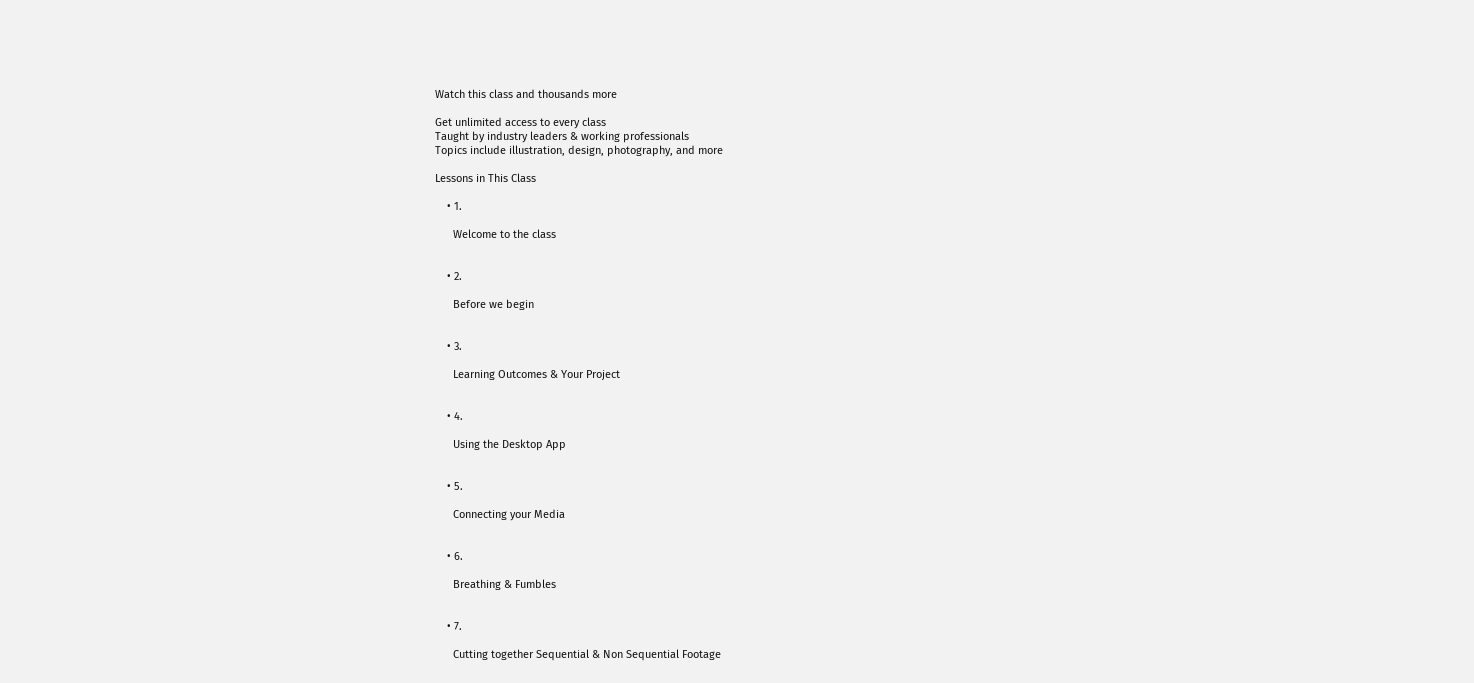Watch this class and thousands more

Get unlimited access to every class
Taught by industry leaders & working professionals
Topics include illustration, design, photography, and more

Lessons in This Class

    • 1.

      Welcome to the class


    • 2.

      Before we begin


    • 3.

      Learning Outcomes & Your Project


    • 4.

      Using the Desktop App


    • 5.

      Connecting your Media


    • 6.

      Breathing & Fumbles


    • 7.

      Cutting together Sequential & Non Sequential Footage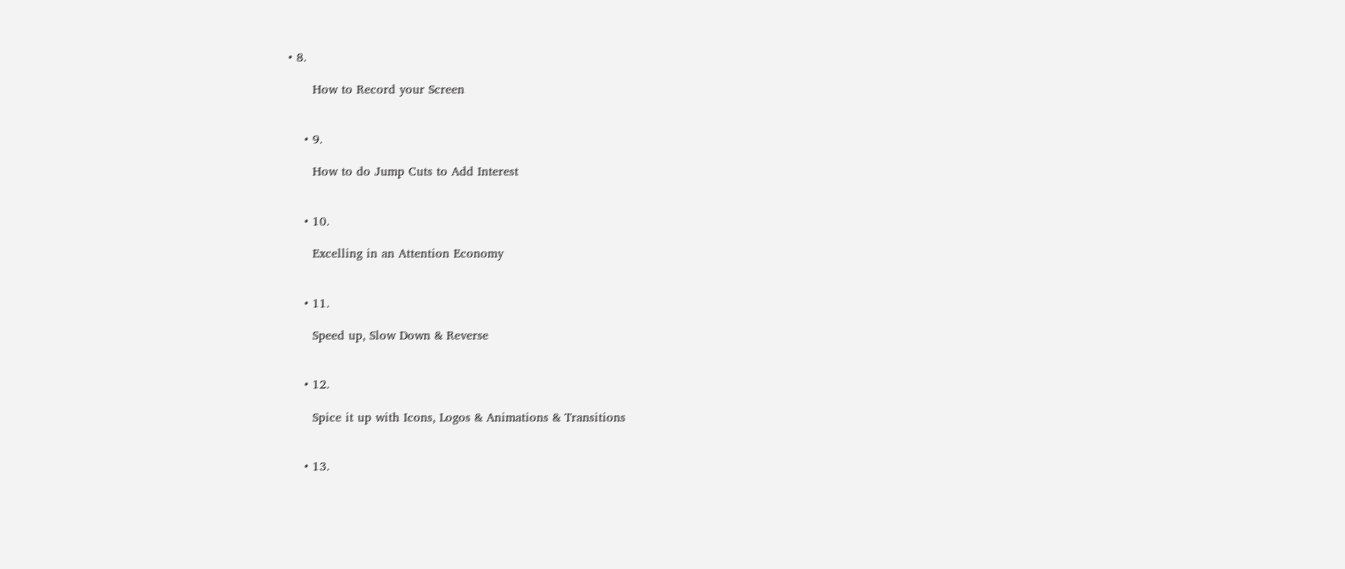• 8.

      How to Record your Screen


    • 9.

      How to do Jump Cuts to Add Interest


    • 10.

      Excelling in an Attention Economy


    • 11.

      Speed up, Slow Down & Reverse


    • 12.

      Spice it up with Icons, Logos & Animations & Transitions


    • 13.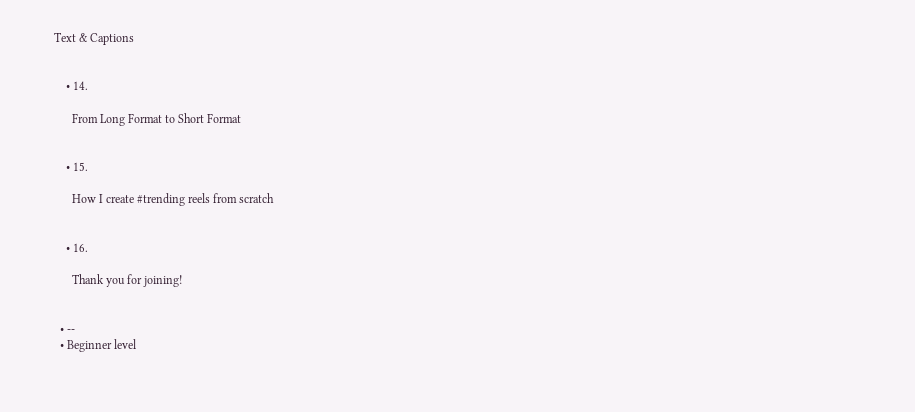Text & Captions


    • 14.

      From Long Format to Short Format


    • 15.

      How I create #trending reels from scratch


    • 16.

      Thank you for joining!


  • --
  • Beginner level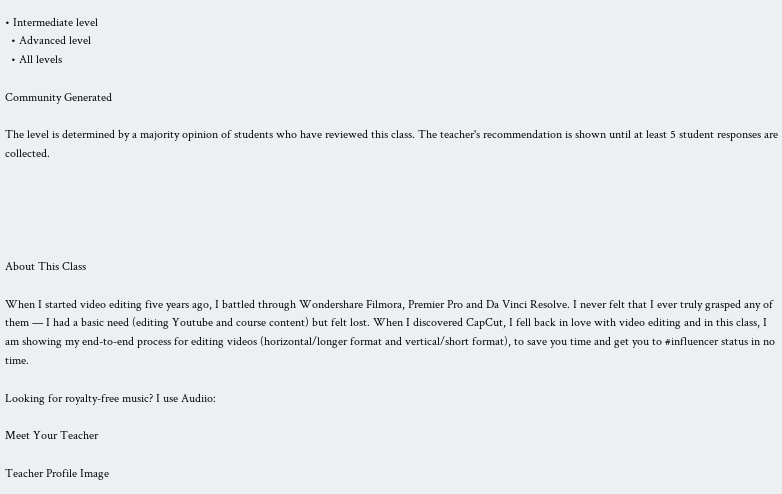• Intermediate level
  • Advanced level
  • All levels

Community Generated

The level is determined by a majority opinion of students who have reviewed this class. The teacher's recommendation is shown until at least 5 student responses are collected.





About This Class

When I started video editing five years ago, I battled through Wondershare Filmora, Premier Pro and Da Vinci Resolve. I never felt that I ever truly grasped any of them — I had a basic need (editing Youtube and course content) but felt lost. When I discovered CapCut, I fell back in love with video editing and in this class, I am showing my end-to-end process for editing videos (horizontal/longer format and vertical/short format), to save you time and get you to #influencer status in no time.

Looking for royalty-free music? I use Audiio:

Meet Your Teacher

Teacher Profile Image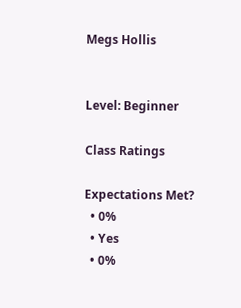Megs Hollis


Level: Beginner

Class Ratings

Expectations Met?
  • 0%
  • Yes
  • 0%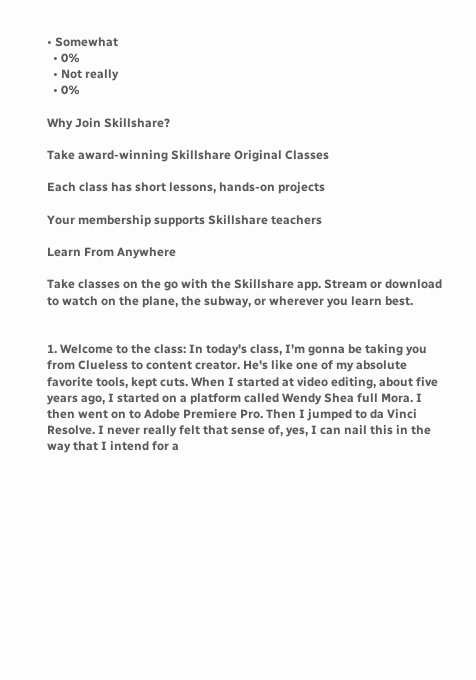• Somewhat
  • 0%
  • Not really
  • 0%

Why Join Skillshare?

Take award-winning Skillshare Original Classes

Each class has short lessons, hands-on projects

Your membership supports Skillshare teachers

Learn From Anywhere

Take classes on the go with the Skillshare app. Stream or download to watch on the plane, the subway, or wherever you learn best.


1. Welcome to the class: In today's class, I'm gonna be taking you from Clueless to content creator. He's like one of my absolute favorite tools, kept cuts. When I started at video editing, about five years ago, I started on a platform called Wendy Shea full Mora. I then went on to Adobe Premiere Pro. Then I jumped to da Vinci Resolve. I never really felt that sense of, yes, I can nail this in the way that I intend for a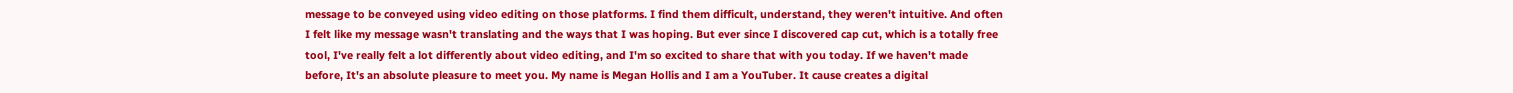message to be conveyed using video editing on those platforms. I find them difficult, understand, they weren't intuitive. And often I felt like my message wasn't translating and the ways that I was hoping. But ever since I discovered cap cut, which is a totally free tool, I've really felt a lot differently about video editing, and I'm so excited to share that with you today. If we haven't made before, It's an absolute pleasure to meet you. My name is Megan Hollis and I am a YouTuber. It cause creates a digital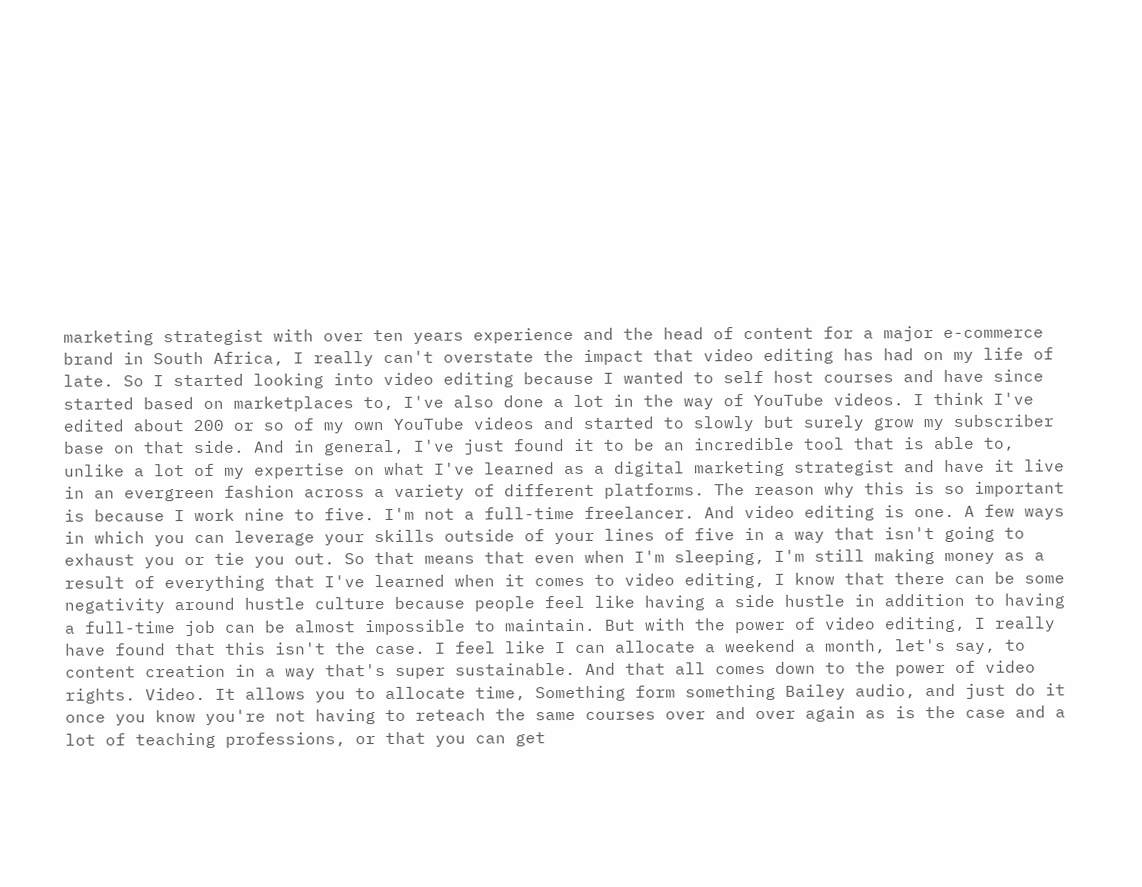marketing strategist with over ten years experience and the head of content for a major e-commerce brand in South Africa, I really can't overstate the impact that video editing has had on my life of late. So I started looking into video editing because I wanted to self host courses and have since started based on marketplaces to, I've also done a lot in the way of YouTube videos. I think I've edited about 200 or so of my own YouTube videos and started to slowly but surely grow my subscriber base on that side. And in general, I've just found it to be an incredible tool that is able to, unlike a lot of my expertise on what I've learned as a digital marketing strategist and have it live in an evergreen fashion across a variety of different platforms. The reason why this is so important is because I work nine to five. I'm not a full-time freelancer. And video editing is one. A few ways in which you can leverage your skills outside of your lines of five in a way that isn't going to exhaust you or tie you out. So that means that even when I'm sleeping, I'm still making money as a result of everything that I've learned when it comes to video editing, I know that there can be some negativity around hustle culture because people feel like having a side hustle in addition to having a full-time job can be almost impossible to maintain. But with the power of video editing, I really have found that this isn't the case. I feel like I can allocate a weekend a month, let's say, to content creation in a way that's super sustainable. And that all comes down to the power of video rights. Video. It allows you to allocate time, Something form something Bailey audio, and just do it once you know you're not having to reteach the same courses over and over again as is the case and a lot of teaching professions, or that you can get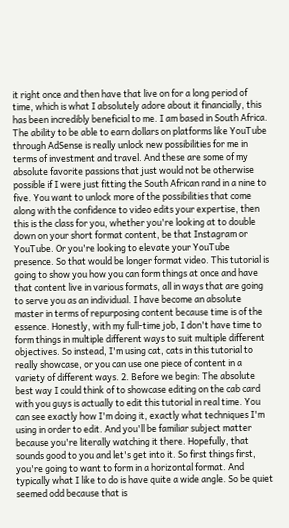it right once and then have that live on for a long period of time, which is what I absolutely adore about it financially, this has been incredibly beneficial to me. I am based in South Africa. The ability to be able to earn dollars on platforms like YouTube through AdSense is really unlock new possibilities for me in terms of investment and travel. And these are some of my absolute favorite passions that just would not be otherwise possible if I were just fitting the South African rand in a nine to five. You want to unlock more of the possibilities that come along with the confidence to video edits your expertise, then this is the class for you, whether you're looking at to double down on your short format content, be that Instagram or YouTube. Or you're looking to elevate your YouTube presence. So that would be longer format video. This tutorial is going to show you how you can form things at once and have that content live in various formats, all in ways that are going to serve you as an individual. I have become an absolute master in terms of repurposing content because time is of the essence. Honestly, with my full-time job, I don't have time to form things in multiple different ways to suit multiple different objectives. So instead, I'm using cat, cats in this tutorial to really showcase, or you can use one piece of content in a variety of different ways. 2. Before we begin: The absolute best way I could think of to showcase editing on the cab card with you guys is actually to edit this tutorial in real time. You can see exactly how I'm doing it, exactly what techniques I'm using in order to edit. And you'll be familiar subject matter because you're literally watching it there. Hopefully, that sounds good to you and let's get into it. So first things first, you're going to want to form in a horizontal format. And typically what I like to do is have quite a wide angle. So be quiet seemed odd because that is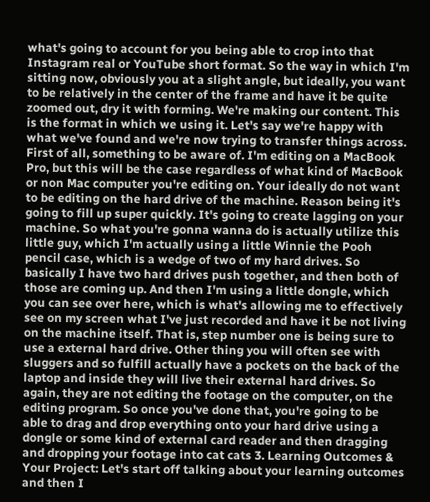what's going to account for you being able to crop into that Instagram real or YouTube short format. So the way in which I'm sitting now, obviously you at a slight angle, but ideally, you want to be relatively in the center of the frame and have it be quite zoomed out, dry it with forming. We're making our content. This is the format in which we using it. Let's say we're happy with what we've found and we're now trying to transfer things across. First of all, something to be aware of. I'm editing on a MacBook Pro, but this will be the case regardless of what kind of MacBook or non Mac computer you're editing on. Your ideally do not want to be editing on the hard drive of the machine. Reason being it's going to fill up super quickly. It's going to create lagging on your machine. So what you're gonna wanna do is actually utilize this little guy, which I'm actually using a little Winnie the Pooh pencil case, which is a wedge of two of my hard drives. So basically I have two hard drives push together, and then both of those are coming up. And then I'm using a little dongle, which you can see over here, which is what's allowing me to effectively see on my screen what I've just recorded and have it be not living on the machine itself. That is, step number one is being sure to use a external hard drive. Other thing you will often see with sluggers and so fulfill actually have a pockets on the back of the laptop and inside they will live their external hard drives. So again, they are not editing the footage on the computer, on the editing program. So once you've done that, you're going to be able to drag and drop everything onto your hard drive using a dongle or some kind of external card reader and then dragging and dropping your footage into cat cats 3. Learning Outcomes & Your Project: Let's start off talking about your learning outcomes and then I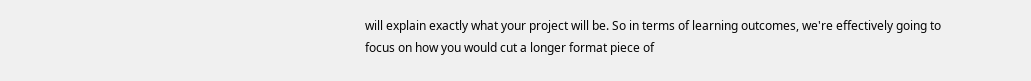will explain exactly what your project will be. So in terms of learning outcomes, we're effectively going to focus on how you would cut a longer format piece of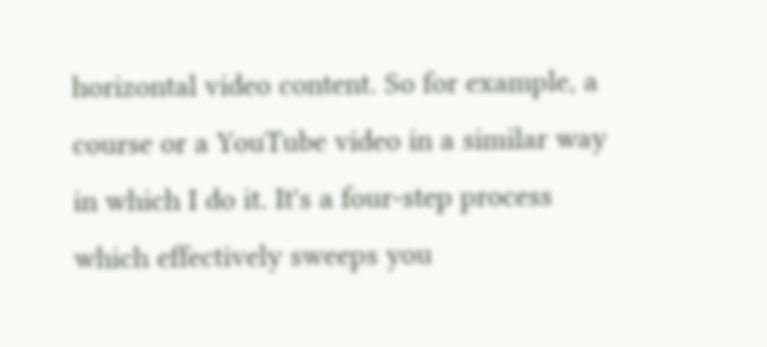horizontal video content. So for example, a course or a YouTube video in a similar way in which I do it. It's a four-step process which effectively sweeps you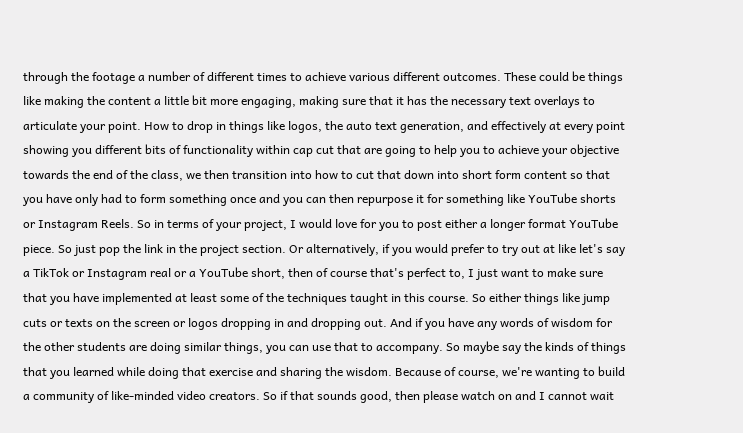through the footage a number of different times to achieve various different outcomes. These could be things like making the content a little bit more engaging, making sure that it has the necessary text overlays to articulate your point. How to drop in things like logos, the auto text generation, and effectively at every point showing you different bits of functionality within cap cut that are going to help you to achieve your objective towards the end of the class, we then transition into how to cut that down into short form content so that you have only had to form something once and you can then repurpose it for something like YouTube shorts or Instagram Reels. So in terms of your project, I would love for you to post either a longer format YouTube piece. So just pop the link in the project section. Or alternatively, if you would prefer to try out at like let's say a TikTok or Instagram real or a YouTube short, then of course that's perfect to, I just want to make sure that you have implemented at least some of the techniques taught in this course. So either things like jump cuts or texts on the screen or logos dropping in and dropping out. And if you have any words of wisdom for the other students are doing similar things, you can use that to accompany. So maybe say the kinds of things that you learned while doing that exercise and sharing the wisdom. Because of course, we're wanting to build a community of like-minded video creators. So if that sounds good, then please watch on and I cannot wait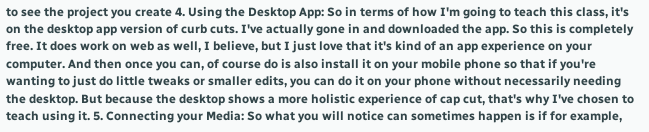to see the project you create 4. Using the Desktop App: So in terms of how I'm going to teach this class, it's on the desktop app version of curb cuts. I've actually gone in and downloaded the app. So this is completely free. It does work on web as well, I believe, but I just love that it's kind of an app experience on your computer. And then once you can, of course do is also install it on your mobile phone so that if you're wanting to just do little tweaks or smaller edits, you can do it on your phone without necessarily needing the desktop. But because the desktop shows a more holistic experience of cap cut, that's why I've chosen to teach using it. 5. Connecting your Media: So what you will notice can sometimes happen is if for example,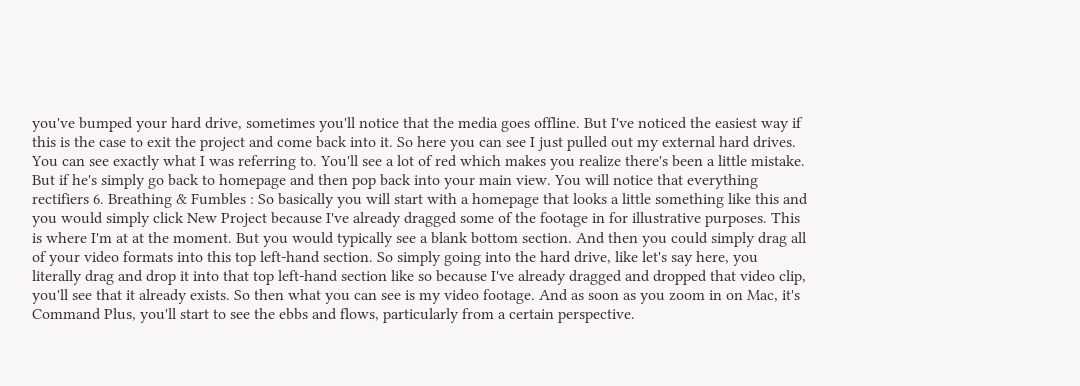you've bumped your hard drive, sometimes you'll notice that the media goes offline. But I've noticed the easiest way if this is the case to exit the project and come back into it. So here you can see I just pulled out my external hard drives. You can see exactly what I was referring to. You'll see a lot of red which makes you realize there's been a little mistake. But if he's simply go back to homepage and then pop back into your main view. You will notice that everything rectifiers 6. Breathing & Fumbles : So basically you will start with a homepage that looks a little something like this and you would simply click New Project because I've already dragged some of the footage in for illustrative purposes. This is where I'm at at the moment. But you would typically see a blank bottom section. And then you could simply drag all of your video formats into this top left-hand section. So simply going into the hard drive, like let's say here, you literally drag and drop it into that top left-hand section like so because I've already dragged and dropped that video clip, you'll see that it already exists. So then what you can see is my video footage. And as soon as you zoom in on Mac, it's Command Plus, you'll start to see the ebbs and flows, particularly from a certain perspective.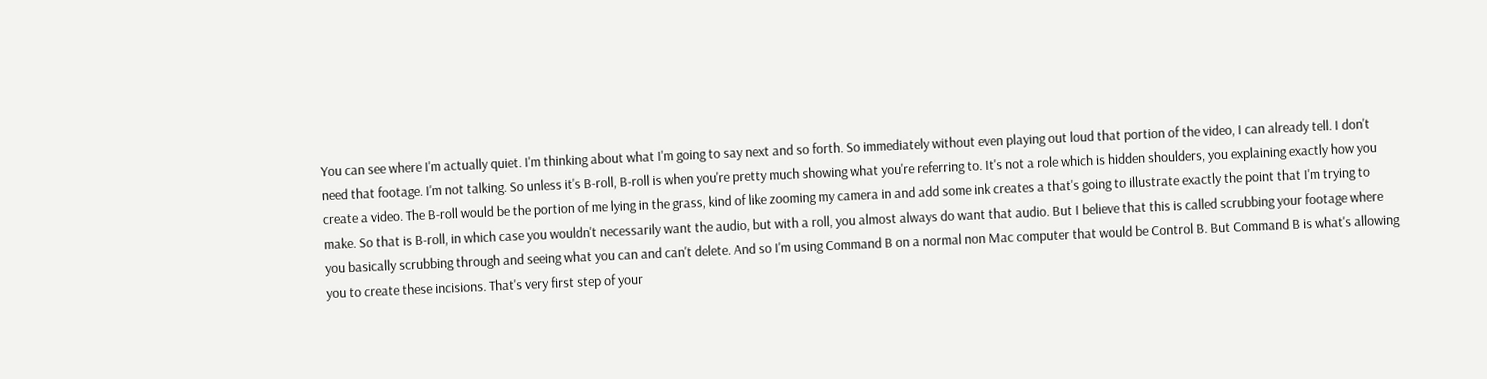You can see where I'm actually quiet. I'm thinking about what I'm going to say next and so forth. So immediately without even playing out loud that portion of the video, I can already tell. I don't need that footage. I'm not talking. So unless it's B-roll, B-roll is when you're pretty much showing what you're referring to. It's not a role which is hidden shoulders, you explaining exactly how you create a video. The B-roll would be the portion of me lying in the grass, kind of like zooming my camera in and add some ink creates a that's going to illustrate exactly the point that I'm trying to make. So that is B-roll, in which case you wouldn't necessarily want the audio, but with a roll, you almost always do want that audio. But I believe that this is called scrubbing your footage where you basically scrubbing through and seeing what you can and can't delete. And so I'm using Command B on a normal non Mac computer that would be Control B. But Command B is what's allowing you to create these incisions. That's very first step of your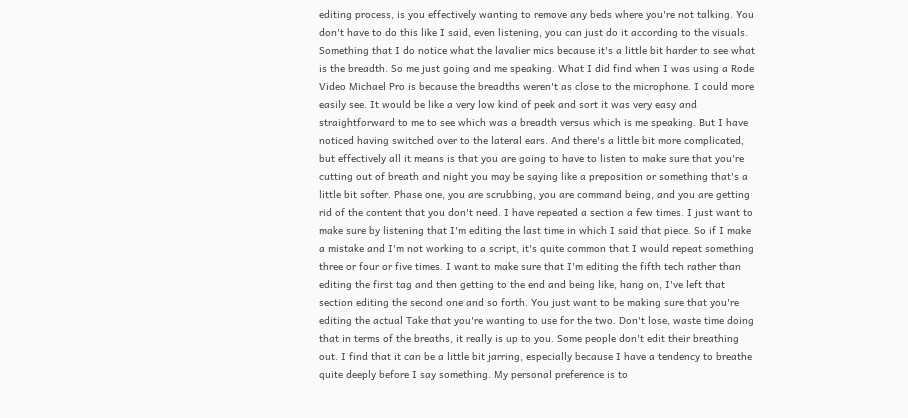editing process, is you effectively wanting to remove any beds where you're not talking. You don't have to do this like I said, even listening, you can just do it according to the visuals. Something that I do notice what the lavalier mics because it's a little bit harder to see what is the breadth. So me just going and me speaking. What I did find when I was using a Rode Video Michael Pro is because the breadths weren't as close to the microphone. I could more easily see. It would be like a very low kind of peek and sort it was very easy and straightforward to me to see which was a breadth versus which is me speaking. But I have noticed having switched over to the lateral ears. And there's a little bit more complicated, but effectively all it means is that you are going to have to listen to make sure that you're cutting out of breath and night you may be saying like a preposition or something that's a little bit softer. Phase one, you are scrubbing, you are command being, and you are getting rid of the content that you don't need. I have repeated a section a few times. I just want to make sure by listening that I'm editing the last time in which I said that piece. So if I make a mistake and I'm not working to a script, it's quite common that I would repeat something three or four or five times. I want to make sure that I'm editing the fifth tech rather than editing the first tag and then getting to the end and being like, hang on, I've left that section editing the second one and so forth. You just want to be making sure that you're editing the actual Take that you're wanting to use for the two. Don't lose, waste time doing that in terms of the breaths, it really is up to you. Some people don't edit their breathing out. I find that it can be a little bit jarring, especially because I have a tendency to breathe quite deeply before I say something. My personal preference is to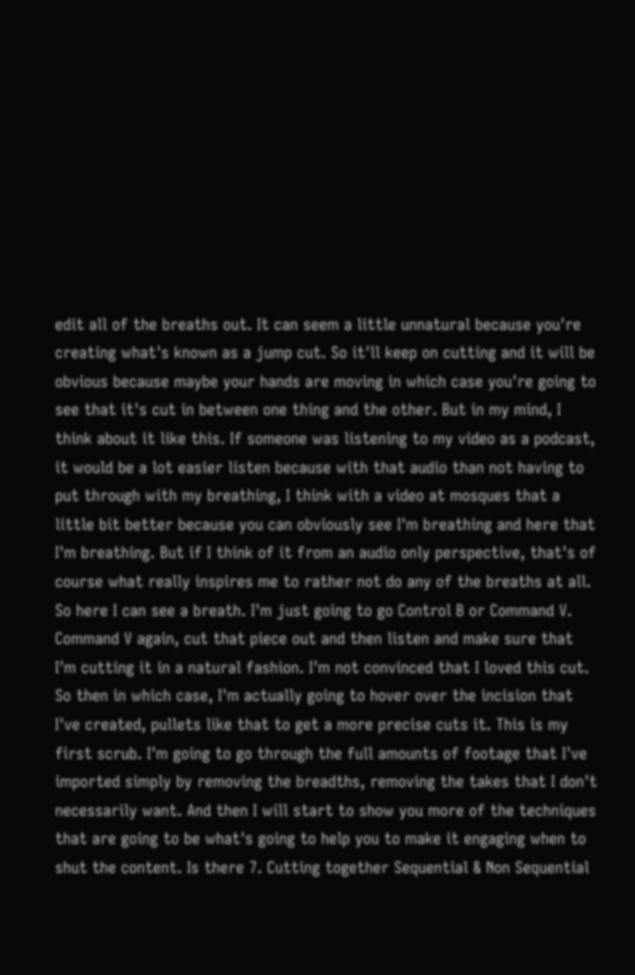edit all of the breaths out. It can seem a little unnatural because you're creating what's known as a jump cut. So it'll keep on cutting and it will be obvious because maybe your hands are moving in which case you're going to see that it's cut in between one thing and the other. But in my mind, I think about it like this. If someone was listening to my video as a podcast, it would be a lot easier listen because with that audio than not having to put through with my breathing, I think with a video at mosques that a little bit better because you can obviously see I'm breathing and here that I'm breathing. But if I think of it from an audio only perspective, that's of course what really inspires me to rather not do any of the breaths at all. So here I can see a breath. I'm just going to go Control B or Command V. Command V again, cut that piece out and then listen and make sure that I'm cutting it in a natural fashion. I'm not convinced that I loved this cut. So then in which case, I'm actually going to hover over the incision that I've created, pullets like that to get a more precise cuts it. This is my first scrub. I'm going to go through the full amounts of footage that I've imported simply by removing the breadths, removing the takes that I don't necessarily want. And then I will start to show you more of the techniques that are going to be what's going to help you to make it engaging when to shut the content. Is there 7. Cutting together Sequential & Non Sequential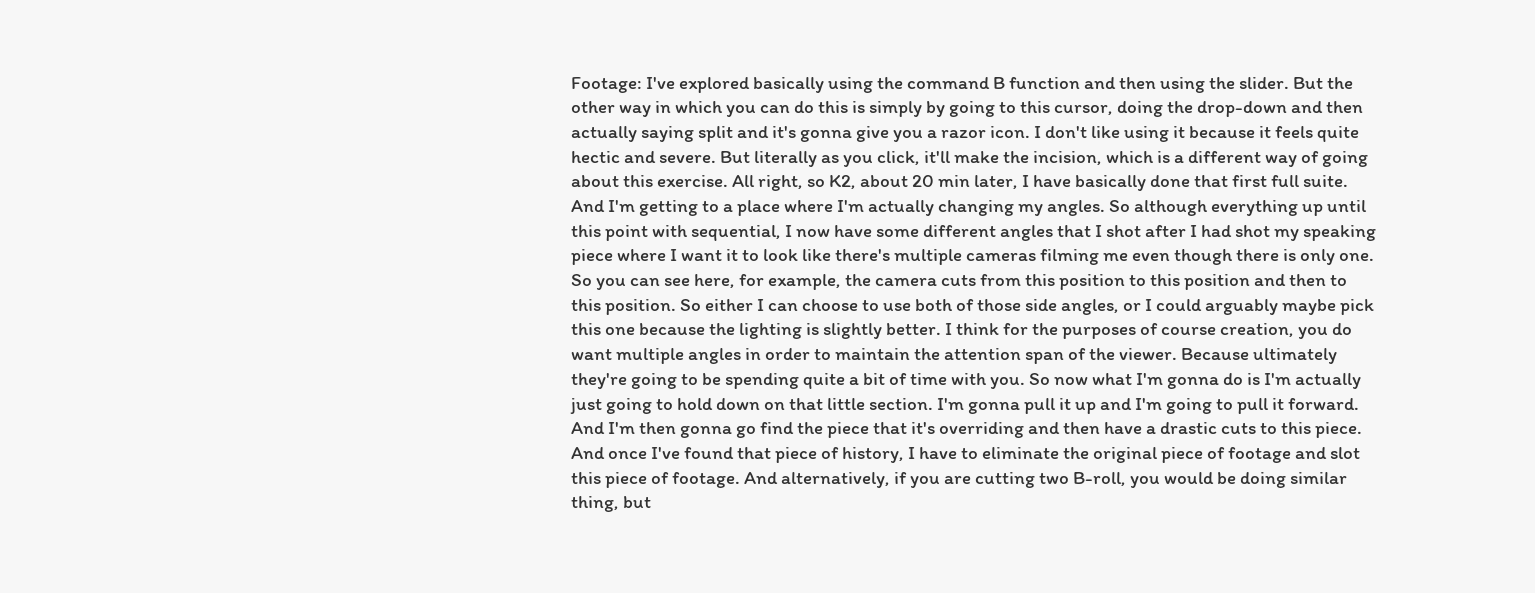Footage: I've explored basically using the command B function and then using the slider. But the other way in which you can do this is simply by going to this cursor, doing the drop-down and then actually saying split and it's gonna give you a razor icon. I don't like using it because it feels quite hectic and severe. But literally as you click, it'll make the incision, which is a different way of going about this exercise. All right, so K2, about 20 min later, I have basically done that first full suite. And I'm getting to a place where I'm actually changing my angles. So although everything up until this point with sequential, I now have some different angles that I shot after I had shot my speaking piece where I want it to look like there's multiple cameras filming me even though there is only one. So you can see here, for example, the camera cuts from this position to this position and then to this position. So either I can choose to use both of those side angles, or I could arguably maybe pick this one because the lighting is slightly better. I think for the purposes of course creation, you do want multiple angles in order to maintain the attention span of the viewer. Because ultimately they're going to be spending quite a bit of time with you. So now what I'm gonna do is I'm actually just going to hold down on that little section. I'm gonna pull it up and I'm going to pull it forward. And I'm then gonna go find the piece that it's overriding and then have a drastic cuts to this piece. And once I've found that piece of history, I have to eliminate the original piece of footage and slot this piece of footage. And alternatively, if you are cutting two B-roll, you would be doing similar thing, but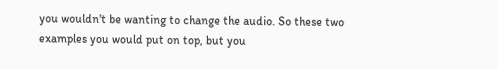you wouldn't be wanting to change the audio. So these two examples you would put on top, but you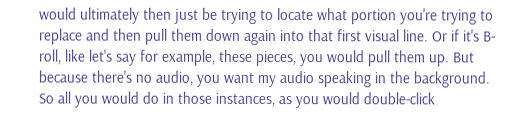would ultimately then just be trying to locate what portion you're trying to replace and then pull them down again into that first visual line. Or if it's B-roll, like let's say for example, these pieces, you would pull them up. But because there's no audio, you want my audio speaking in the background. So all you would do in those instances, as you would double-click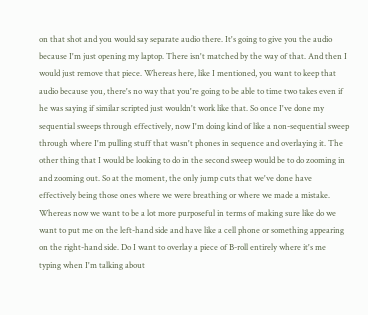on that shot and you would say separate audio there. It's going to give you the audio because I'm just opening my laptop. There isn't matched by the way of that. And then I would just remove that piece. Whereas here, like I mentioned, you want to keep that audio because you, there's no way that you're going to be able to time two takes even if he was saying if similar scripted just wouldn't work like that. So once I've done my sequential sweeps through effectively, now I'm doing kind of like a non-sequential sweep through where I'm pulling stuff that wasn't phones in sequence and overlaying it. The other thing that I would be looking to do in the second sweep would be to do zooming in and zooming out. So at the moment, the only jump cuts that we've done have effectively being those ones where we were breathing or where we made a mistake. Whereas now we want to be a lot more purposeful in terms of making sure like do we want to put me on the left-hand side and have like a cell phone or something appearing on the right-hand side. Do I want to overlay a piece of B-roll entirely where it's me typing when I'm talking about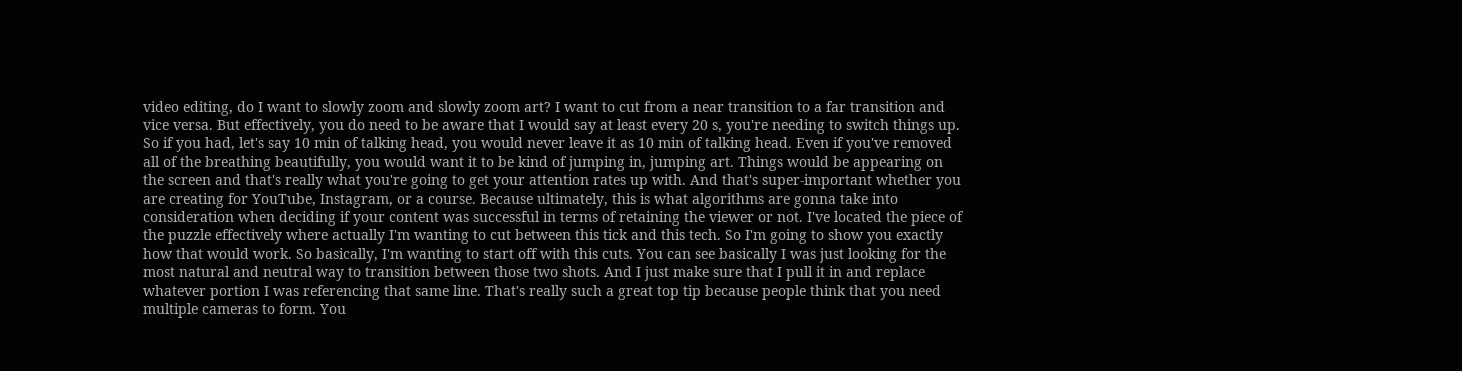video editing, do I want to slowly zoom and slowly zoom art? I want to cut from a near transition to a far transition and vice versa. But effectively, you do need to be aware that I would say at least every 20 s, you're needing to switch things up. So if you had, let's say 10 min of talking head, you would never leave it as 10 min of talking head. Even if you've removed all of the breathing beautifully, you would want it to be kind of jumping in, jumping art. Things would be appearing on the screen and that's really what you're going to get your attention rates up with. And that's super-important whether you are creating for YouTube, Instagram, or a course. Because ultimately, this is what algorithms are gonna take into consideration when deciding if your content was successful in terms of retaining the viewer or not. I've located the piece of the puzzle effectively where actually I'm wanting to cut between this tick and this tech. So I'm going to show you exactly how that would work. So basically, I'm wanting to start off with this cuts. You can see basically I was just looking for the most natural and neutral way to transition between those two shots. And I just make sure that I pull it in and replace whatever portion I was referencing that same line. That's really such a great top tip because people think that you need multiple cameras to form. You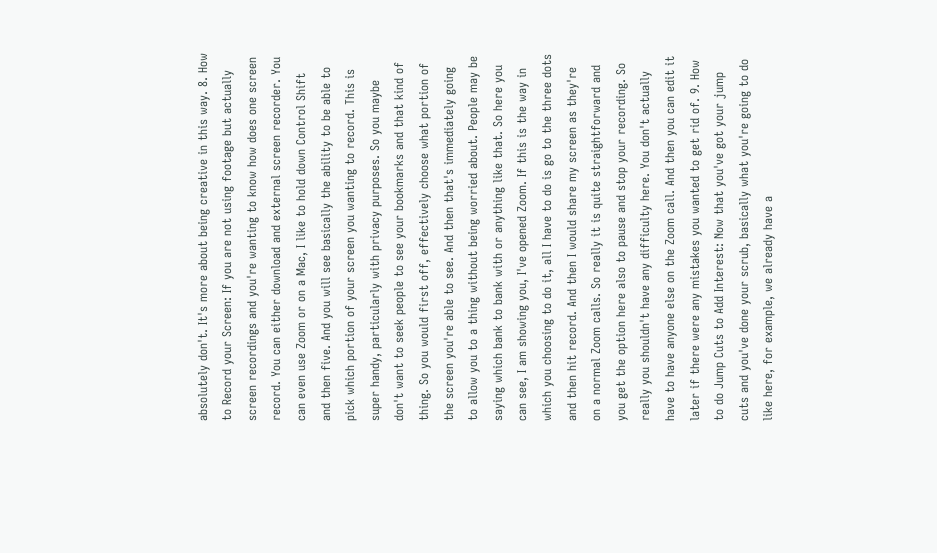absolutely don't. It's more about being creative in this way. 8. How to Record your Screen: If you are not using footage but actually screen recordings and you're wanting to know how does one screen record. You can either download and external screen recorder. You can even use Zoom or on a Mac, I like to hold down Control Shift and then five. And you will see basically the ability to be able to pick which portion of your screen you wanting to record. This is super handy, particularly with privacy purposes. So you maybe don't want to seek people to see your bookmarks and that kind of thing. So you would first off, effectively choose what portion of the screen you're able to see. And then that's immediately going to allow you to a thing without being worried about. People may be saying which bank to bank with or anything like that. So here you can see, I am showing you, I've opened Zoom. If this is the way in which you choosing to do it, all I have to do is go to the three dots and then hit record. And then I would share my screen as they're on a normal Zoom calls. So really it is quite straightforward and you get the option here also to pause and stop your recording. So really you shouldn't have any difficulty here. You don't actually have to have anyone else on the Zoom call. And then you can edit it later if there were any mistakes you wanted to get rid of. 9. How to do Jump Cuts to Add Interest: Now that you've got your jump cuts and you've done your scrub, basically what you're going to do like here, for example, we already have a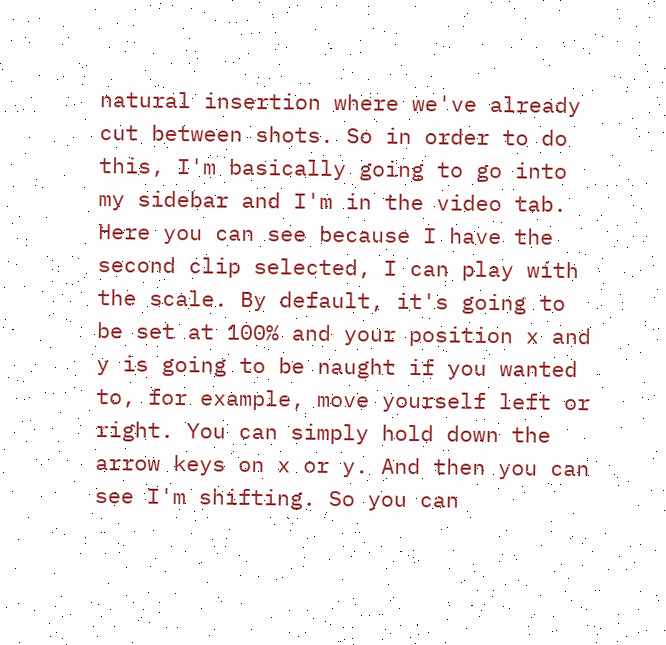natural insertion where we've already cut between shots. So in order to do this, I'm basically going to go into my sidebar and I'm in the video tab. Here you can see because I have the second clip selected, I can play with the scale. By default, it's going to be set at 100% and your position x and y is going to be naught if you wanted to, for example, move yourself left or right. You can simply hold down the arrow keys on x or y. And then you can see I'm shifting. So you can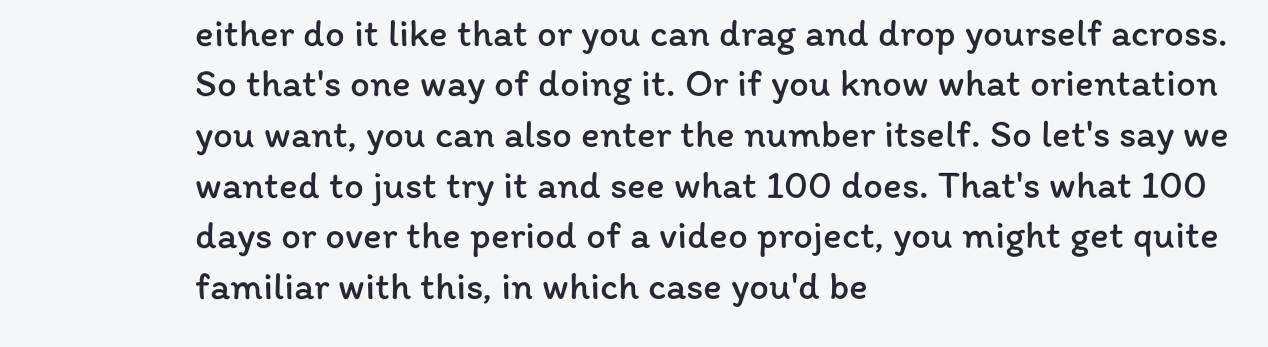either do it like that or you can drag and drop yourself across. So that's one way of doing it. Or if you know what orientation you want, you can also enter the number itself. So let's say we wanted to just try it and see what 100 does. That's what 100 days or over the period of a video project, you might get quite familiar with this, in which case you'd be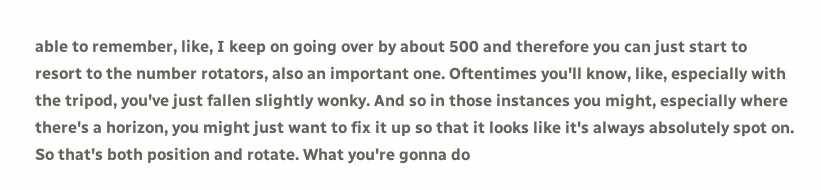able to remember, like, I keep on going over by about 500 and therefore you can just start to resort to the number rotators, also an important one. Oftentimes you'll know, like, especially with the tripod, you've just fallen slightly wonky. And so in those instances you might, especially where there's a horizon, you might just want to fix it up so that it looks like it's always absolutely spot on. So that's both position and rotate. What you're gonna do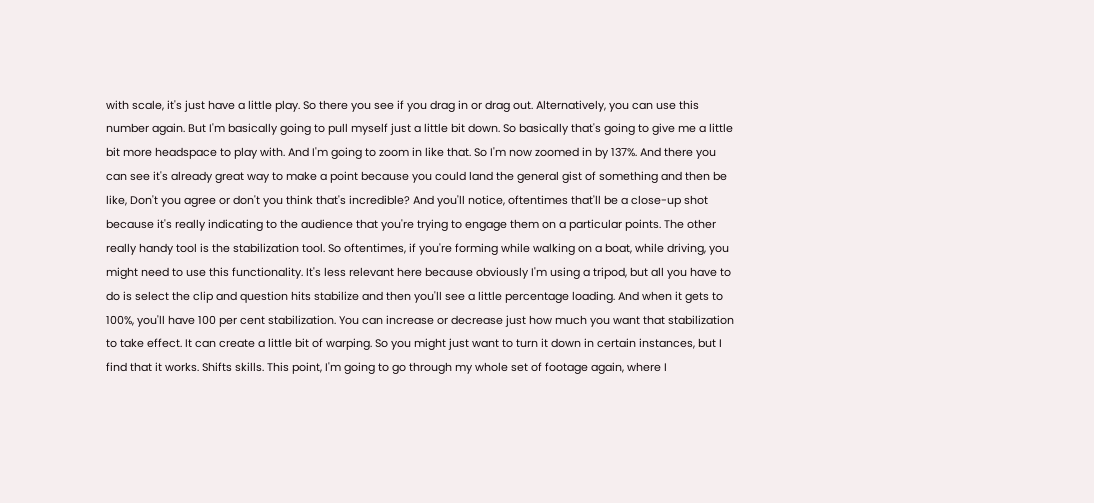with scale, it's just have a little play. So there you see if you drag in or drag out. Alternatively, you can use this number again. But I'm basically going to pull myself just a little bit down. So basically that's going to give me a little bit more headspace to play with. And I'm going to zoom in like that. So I'm now zoomed in by 137%. And there you can see it's already great way to make a point because you could land the general gist of something and then be like, Don't you agree or don't you think that's incredible? And you'll notice, oftentimes that'll be a close-up shot because it's really indicating to the audience that you're trying to engage them on a particular points. The other really handy tool is the stabilization tool. So oftentimes, if you're forming while walking on a boat, while driving, you might need to use this functionality. It's less relevant here because obviously I'm using a tripod, but all you have to do is select the clip and question hits stabilize and then you'll see a little percentage loading. And when it gets to 100%, you'll have 100 per cent stabilization. You can increase or decrease just how much you want that stabilization to take effect. It can create a little bit of warping. So you might just want to turn it down in certain instances, but I find that it works. Shifts skills. This point, I'm going to go through my whole set of footage again, where I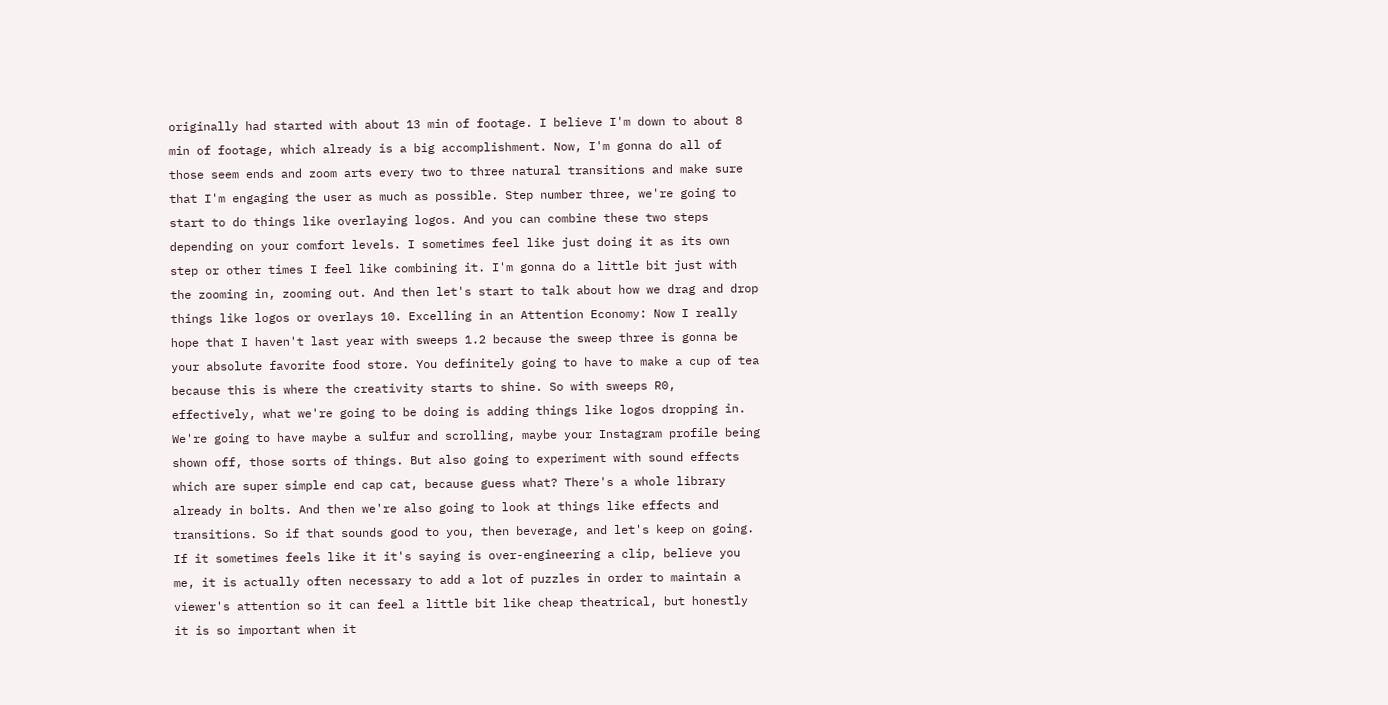originally had started with about 13 min of footage. I believe I'm down to about 8 min of footage, which already is a big accomplishment. Now, I'm gonna do all of those seem ends and zoom arts every two to three natural transitions and make sure that I'm engaging the user as much as possible. Step number three, we're going to start to do things like overlaying logos. And you can combine these two steps depending on your comfort levels. I sometimes feel like just doing it as its own step or other times I feel like combining it. I'm gonna do a little bit just with the zooming in, zooming out. And then let's start to talk about how we drag and drop things like logos or overlays 10. Excelling in an Attention Economy: Now I really hope that I haven't last year with sweeps 1.2 because the sweep three is gonna be your absolute favorite food store. You definitely going to have to make a cup of tea because this is where the creativity starts to shine. So with sweeps R0, effectively, what we're going to be doing is adding things like logos dropping in. We're going to have maybe a sulfur and scrolling, maybe your Instagram profile being shown off, those sorts of things. But also going to experiment with sound effects which are super simple end cap cat, because guess what? There's a whole library already in bolts. And then we're also going to look at things like effects and transitions. So if that sounds good to you, then beverage, and let's keep on going. If it sometimes feels like it it's saying is over-engineering a clip, believe you me, it is actually often necessary to add a lot of puzzles in order to maintain a viewer's attention so it can feel a little bit like cheap theatrical, but honestly it is so important when it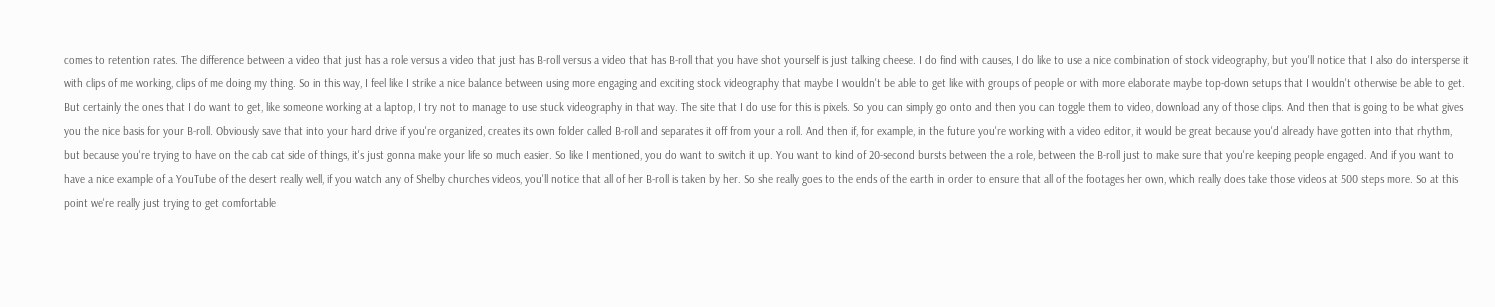comes to retention rates. The difference between a video that just has a role versus a video that just has B-roll versus a video that has B-roll that you have shot yourself is just talking cheese. I do find with causes, I do like to use a nice combination of stock videography, but you'll notice that I also do intersperse it with clips of me working, clips of me doing my thing. So in this way, I feel like I strike a nice balance between using more engaging and exciting stock videography that maybe I wouldn't be able to get like with groups of people or with more elaborate maybe top-down setups that I wouldn't otherwise be able to get. But certainly the ones that I do want to get, like someone working at a laptop, I try not to manage to use stuck videography in that way. The site that I do use for this is pixels. So you can simply go onto and then you can toggle them to video, download any of those clips. And then that is going to be what gives you the nice basis for your B-roll. Obviously save that into your hard drive if you're organized, creates its own folder called B-roll and separates it off from your a roll. And then if, for example, in the future you're working with a video editor, it would be great because you'd already have gotten into that rhythm, but because you're trying to have on the cab cat side of things, it's just gonna make your life so much easier. So like I mentioned, you do want to switch it up. You want to kind of 20-second bursts between the a role, between the B-roll just to make sure that you're keeping people engaged. And if you want to have a nice example of a YouTube of the desert really well, if you watch any of Shelby churches videos, you'll notice that all of her B-roll is taken by her. So she really goes to the ends of the earth in order to ensure that all of the footages her own, which really does take those videos at 500 steps more. So at this point we're really just trying to get comfortable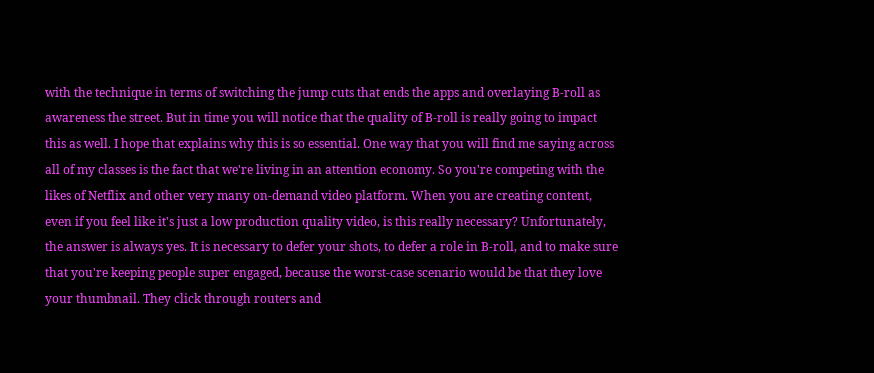with the technique in terms of switching the jump cuts that ends the apps and overlaying B-roll as awareness the street. But in time you will notice that the quality of B-roll is really going to impact this as well. I hope that explains why this is so essential. One way that you will find me saying across all of my classes is the fact that we're living in an attention economy. So you're competing with the likes of Netflix and other very many on-demand video platform. When you are creating content, even if you feel like it's just a low production quality video, is this really necessary? Unfortunately, the answer is always yes. It is necessary to defer your shots, to defer a role in B-roll, and to make sure that you're keeping people super engaged, because the worst-case scenario would be that they love your thumbnail. They click through routers and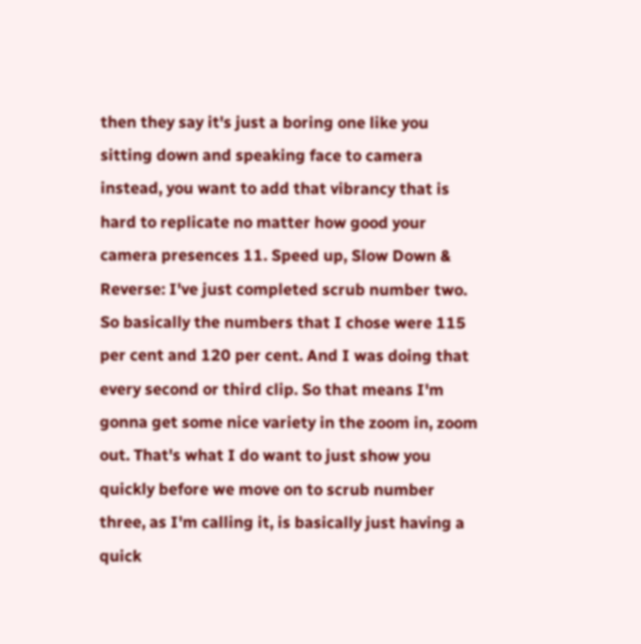then they say it's just a boring one like you sitting down and speaking face to camera instead, you want to add that vibrancy that is hard to replicate no matter how good your camera presences 11. Speed up, Slow Down & Reverse: I've just completed scrub number two. So basically the numbers that I chose were 115 per cent and 120 per cent. And I was doing that every second or third clip. So that means I'm gonna get some nice variety in the zoom in, zoom out. That's what I do want to just show you quickly before we move on to scrub number three, as I'm calling it, is basically just having a quick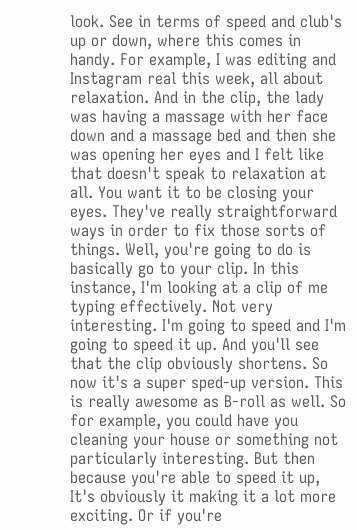look. See in terms of speed and club's up or down, where this comes in handy. For example, I was editing and Instagram real this week, all about relaxation. And in the clip, the lady was having a massage with her face down and a massage bed and then she was opening her eyes and I felt like that doesn't speak to relaxation at all. You want it to be closing your eyes. They've really straightforward ways in order to fix those sorts of things. Well, you're going to do is basically go to your clip. In this instance, I'm looking at a clip of me typing effectively. Not very interesting. I'm going to speed and I'm going to speed it up. And you'll see that the clip obviously shortens. So now it's a super sped-up version. This is really awesome as B-roll as well. So for example, you could have you cleaning your house or something not particularly interesting. But then because you're able to speed it up, It's obviously it making it a lot more exciting. Or if you're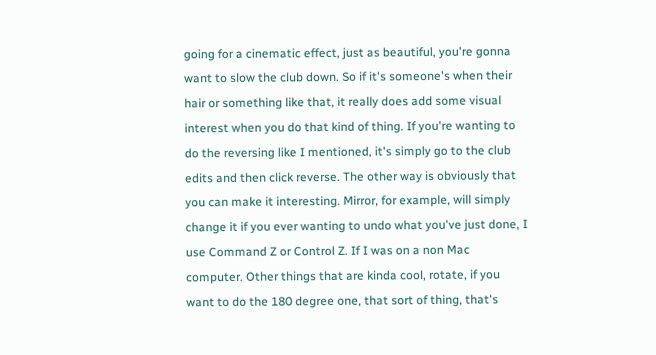going for a cinematic effect, just as beautiful, you're gonna want to slow the club down. So if it's someone's when their hair or something like that, it really does add some visual interest when you do that kind of thing. If you're wanting to do the reversing like I mentioned, it's simply go to the club edits and then click reverse. The other way is obviously that you can make it interesting. Mirror, for example, will simply change it if you ever wanting to undo what you've just done, I use Command Z or Control Z. If I was on a non Mac computer. Other things that are kinda cool, rotate, if you want to do the 180 degree one, that sort of thing, that's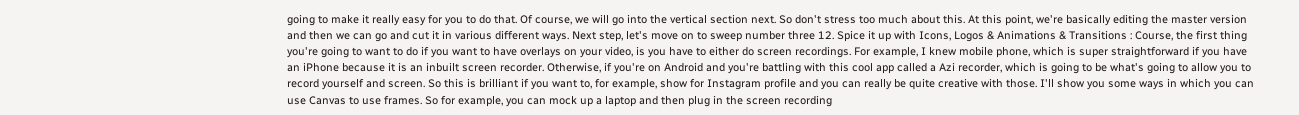going to make it really easy for you to do that. Of course, we will go into the vertical section next. So don't stress too much about this. At this point, we're basically editing the master version and then we can go and cut it in various different ways. Next step, let's move on to sweep number three 12. Spice it up with Icons, Logos & Animations & Transitions : Course, the first thing you're going to want to do if you want to have overlays on your video, is you have to either do screen recordings. For example, I knew mobile phone, which is super straightforward if you have an iPhone because it is an inbuilt screen recorder. Otherwise, if you're on Android and you're battling with this cool app called a Azi recorder, which is going to be what's going to allow you to record yourself and screen. So this is brilliant if you want to, for example, show for Instagram profile and you can really be quite creative with those. I'll show you some ways in which you can use Canvas to use frames. So for example, you can mock up a laptop and then plug in the screen recording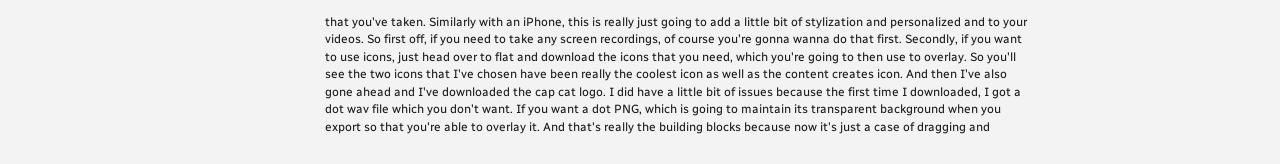that you've taken. Similarly with an iPhone, this is really just going to add a little bit of stylization and personalized and to your videos. So first off, if you need to take any screen recordings, of course you're gonna wanna do that first. Secondly, if you want to use icons, just head over to flat and download the icons that you need, which you're going to then use to overlay. So you'll see the two icons that I've chosen have been really the coolest icon as well as the content creates icon. And then I've also gone ahead and I've downloaded the cap cat logo. I did have a little bit of issues because the first time I downloaded, I got a dot wav file which you don't want. If you want a dot PNG, which is going to maintain its transparent background when you export so that you're able to overlay it. And that's really the building blocks because now it's just a case of dragging and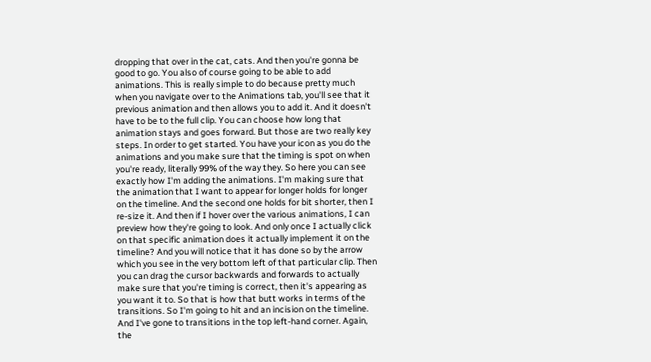dropping that over in the cat, cats. And then you're gonna be good to go. You also of course going to be able to add animations. This is really simple to do because pretty much when you navigate over to the Animations tab, you'll see that it previous animation and then allows you to add it. And it doesn't have to be to the full clip. You can choose how long that animation stays and goes forward. But those are two really key steps. In order to get started. You have your icon as you do the animations and you make sure that the timing is spot on when you're ready, literally 99% of the way they. So here you can see exactly how I'm adding the animations. I'm making sure that the animation that I want to appear for longer holds for longer on the timeline. And the second one holds for bit shorter, then I re-size it. And then if I hover over the various animations, I can preview how they're going to look. And only once I actually click on that specific animation does it actually implement it on the timeline? And you will notice that it has done so by the arrow which you see in the very bottom left of that particular clip. Then you can drag the cursor backwards and forwards to actually make sure that you're timing is correct, then it's appearing as you want it to. So that is how that butt works in terms of the transitions. So I'm going to hit and an incision on the timeline. And I've gone to transitions in the top left-hand corner. Again, the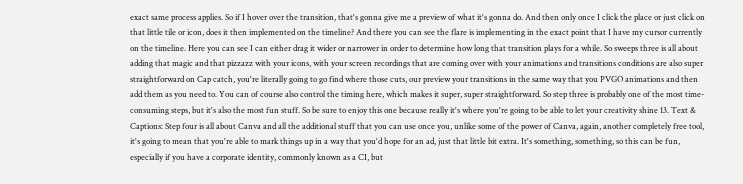exact same process applies. So if I hover over the transition, that's gonna give me a preview of what it's gonna do. And then only once I click the place or just click on that little tile or icon, does it then implemented on the timeline? And there you can see the flare is implementing in the exact point that I have my cursor currently on the timeline. Here you can see I can either drag it wider or narrower in order to determine how long that transition plays for a while. So sweeps three is all about adding that magic and that pizzazz with your icons, with your screen recordings that are coming over with your animations and transitions conditions are also super straightforward on Cap catch, you're literally going to go find where those cuts, our preview your transitions in the same way that you PVGO animations and then add them as you need to. You can of course also control the timing here, which makes it super, super straightforward. So step three is probably one of the most time-consuming steps, but it's also the most fun stuff. So be sure to enjoy this one because really it's where you're going to be able to let your creativity shine 13. Text & Captions: Step four is all about Canva and all the additional stuff that you can use once you, unlike some of the power of Canva, again, another completely free tool, it's going to mean that you're able to mark things up in a way that you'd hope for an ad, just that little bit extra. It's something, something, so this can be fun, especially if you have a corporate identity, commonly known as a CI, but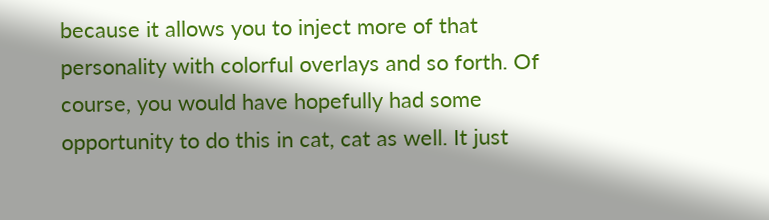because it allows you to inject more of that personality with colorful overlays and so forth. Of course, you would have hopefully had some opportunity to do this in cat, cat as well. It just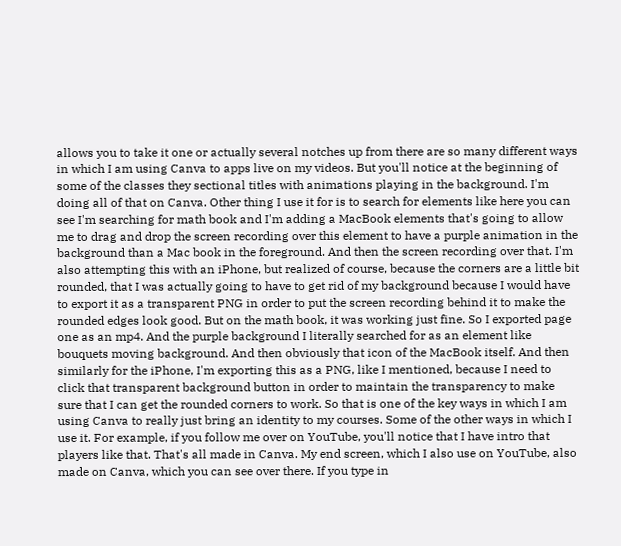allows you to take it one or actually several notches up from there are so many different ways in which I am using Canva to apps live on my videos. But you'll notice at the beginning of some of the classes they sectional titles with animations playing in the background. I'm doing all of that on Canva. Other thing I use it for is to search for elements like here you can see I'm searching for math book and I'm adding a MacBook elements that's going to allow me to drag and drop the screen recording over this element to have a purple animation in the background than a Mac book in the foreground. And then the screen recording over that. I'm also attempting this with an iPhone, but realized of course, because the corners are a little bit rounded, that I was actually going to have to get rid of my background because I would have to export it as a transparent PNG in order to put the screen recording behind it to make the rounded edges look good. But on the math book, it was working just fine. So I exported page one as an mp4. And the purple background I literally searched for as an element like bouquets moving background. And then obviously that icon of the MacBook itself. And then similarly for the iPhone, I'm exporting this as a PNG, like I mentioned, because I need to click that transparent background button in order to maintain the transparency to make sure that I can get the rounded corners to work. So that is one of the key ways in which I am using Canva to really just bring an identity to my courses. Some of the other ways in which I use it. For example, if you follow me over on YouTube, you'll notice that I have intro that players like that. That's all made in Canva. My end screen, which I also use on YouTube, also made on Canva, which you can see over there. If you type in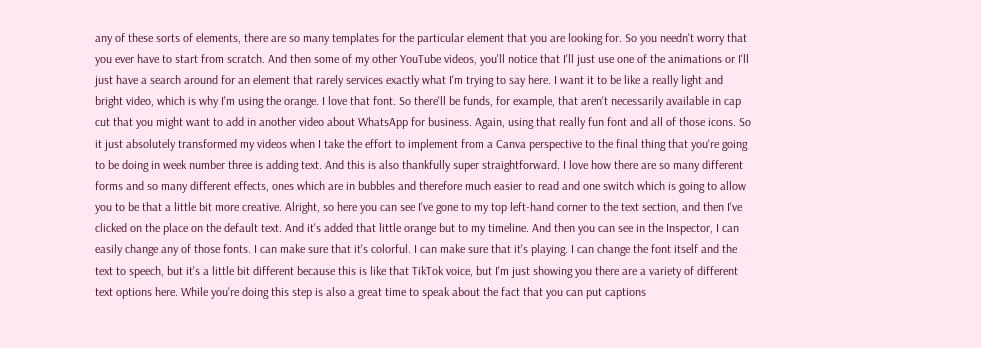any of these sorts of elements, there are so many templates for the particular element that you are looking for. So you needn't worry that you ever have to start from scratch. And then some of my other YouTube videos, you'll notice that I'll just use one of the animations or I'll just have a search around for an element that rarely services exactly what I'm trying to say here. I want it to be like a really light and bright video, which is why I'm using the orange. I love that font. So there'll be funds, for example, that aren't necessarily available in cap cut that you might want to add in another video about WhatsApp for business. Again, using that really fun font and all of those icons. So it just absolutely transformed my videos when I take the effort to implement from a Canva perspective to the final thing that you're going to be doing in week number three is adding text. And this is also thankfully super straightforward. I love how there are so many different forms and so many different effects, ones which are in bubbles and therefore much easier to read and one switch which is going to allow you to be that a little bit more creative. Alright, so here you can see I've gone to my top left-hand corner to the text section, and then I've clicked on the place on the default text. And it's added that little orange but to my timeline. And then you can see in the Inspector, I can easily change any of those fonts. I can make sure that it's colorful. I can make sure that it's playing. I can change the font itself and the text to speech, but it's a little bit different because this is like that TikTok voice, but I'm just showing you there are a variety of different text options here. While you're doing this step is also a great time to speak about the fact that you can put captions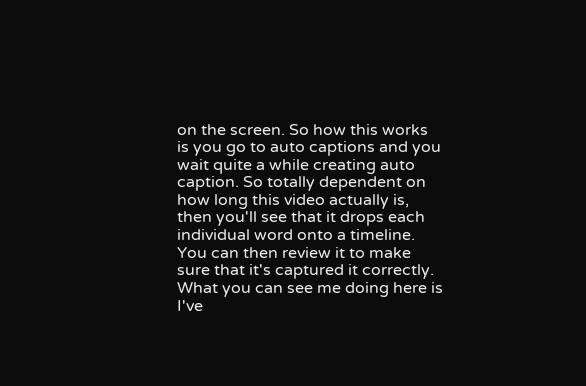on the screen. So how this works is you go to auto captions and you wait quite a while creating auto caption. So totally dependent on how long this video actually is, then you'll see that it drops each individual word onto a timeline. You can then review it to make sure that it's captured it correctly. What you can see me doing here is I've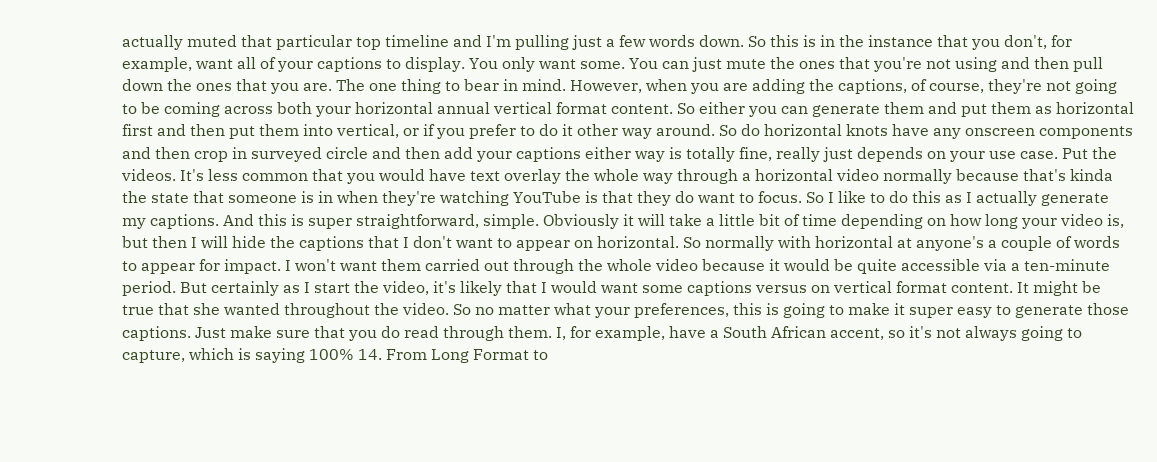actually muted that particular top timeline and I'm pulling just a few words down. So this is in the instance that you don't, for example, want all of your captions to display. You only want some. You can just mute the ones that you're not using and then pull down the ones that you are. The one thing to bear in mind. However, when you are adding the captions, of course, they're not going to be coming across both your horizontal annual vertical format content. So either you can generate them and put them as horizontal first and then put them into vertical, or if you prefer to do it other way around. So do horizontal knots have any onscreen components and then crop in surveyed circle and then add your captions either way is totally fine, really just depends on your use case. Put the videos. It's less common that you would have text overlay the whole way through a horizontal video normally because that's kinda the state that someone is in when they're watching YouTube is that they do want to focus. So I like to do this as I actually generate my captions. And this is super straightforward, simple. Obviously it will take a little bit of time depending on how long your video is, but then I will hide the captions that I don't want to appear on horizontal. So normally with horizontal at anyone's a couple of words to appear for impact. I won't want them carried out through the whole video because it would be quite accessible via a ten-minute period. But certainly as I start the video, it's likely that I would want some captions versus on vertical format content. It might be true that she wanted throughout the video. So no matter what your preferences, this is going to make it super easy to generate those captions. Just make sure that you do read through them. I, for example, have a South African accent, so it's not always going to capture, which is saying 100% 14. From Long Format to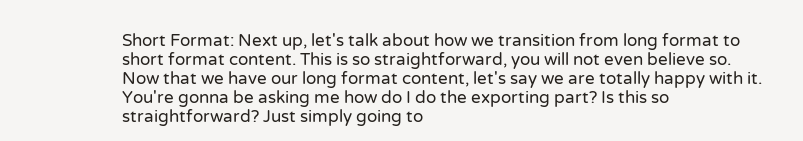Short Format: Next up, let's talk about how we transition from long format to short format content. This is so straightforward, you will not even believe so. Now that we have our long format content, let's say we are totally happy with it. You're gonna be asking me how do I do the exporting part? Is this so straightforward? Just simply going to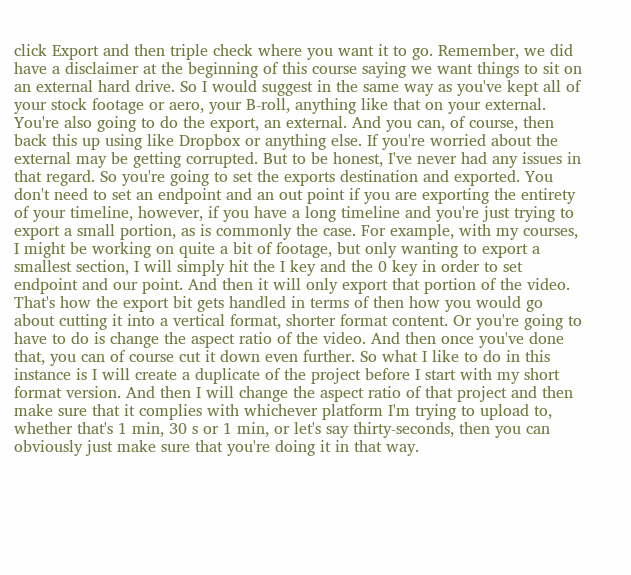click Export and then triple check where you want it to go. Remember, we did have a disclaimer at the beginning of this course saying we want things to sit on an external hard drive. So I would suggest in the same way as you've kept all of your stock footage or aero, your B-roll, anything like that on your external. You're also going to do the export, an external. And you can, of course, then back this up using like Dropbox or anything else. If you're worried about the external may be getting corrupted. But to be honest, I've never had any issues in that regard. So you're going to set the exports destination and exported. You don't need to set an endpoint and an out point if you are exporting the entirety of your timeline, however, if you have a long timeline and you're just trying to export a small portion, as is commonly the case. For example, with my courses, I might be working on quite a bit of footage, but only wanting to export a smallest section, I will simply hit the I key and the 0 key in order to set endpoint and our point. And then it will only export that portion of the video. That's how the export bit gets handled in terms of then how you would go about cutting it into a vertical format, shorter format content. Or you're going to have to do is change the aspect ratio of the video. And then once you've done that, you can of course cut it down even further. So what I like to do in this instance is I will create a duplicate of the project before I start with my short format version. And then I will change the aspect ratio of that project and then make sure that it complies with whichever platform I'm trying to upload to, whether that's 1 min, 30 s or 1 min, or let's say thirty-seconds, then you can obviously just make sure that you're doing it in that way.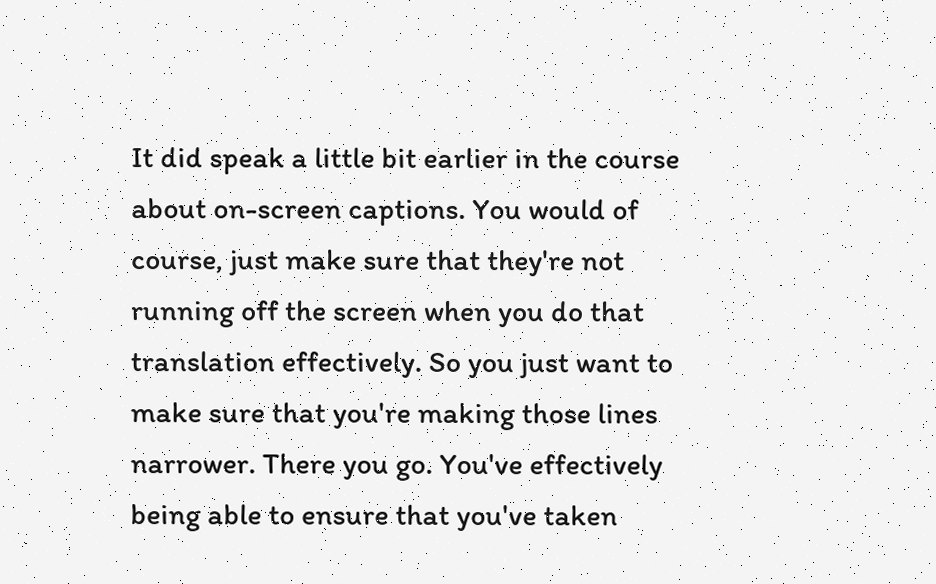It did speak a little bit earlier in the course about on-screen captions. You would of course, just make sure that they're not running off the screen when you do that translation effectively. So you just want to make sure that you're making those lines narrower. There you go. You've effectively being able to ensure that you've taken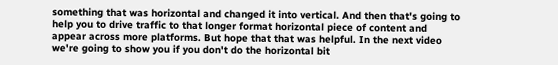something that was horizontal and changed it into vertical. And then that's going to help you to drive traffic to that longer format horizontal piece of content and appear across more platforms. But hope that that was helpful. In the next video we're going to show you if you don't do the horizontal bit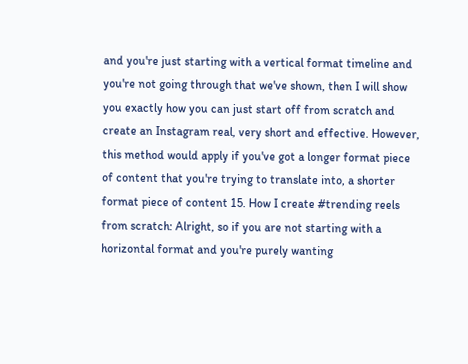and you're just starting with a vertical format timeline and you're not going through that we've shown, then I will show you exactly how you can just start off from scratch and create an Instagram real, very short and effective. However, this method would apply if you've got a longer format piece of content that you're trying to translate into, a shorter format piece of content 15. How I create #trending reels from scratch: Alright, so if you are not starting with a horizontal format and you're purely wanting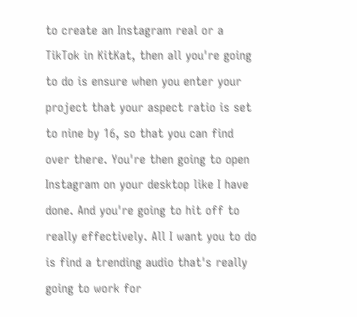to create an Instagram real or a TikTok in KitKat, then all you're going to do is ensure when you enter your project that your aspect ratio is set to nine by 16, so that you can find over there. You're then going to open Instagram on your desktop like I have done. And you're going to hit off to really effectively. All I want you to do is find a trending audio that's really going to work for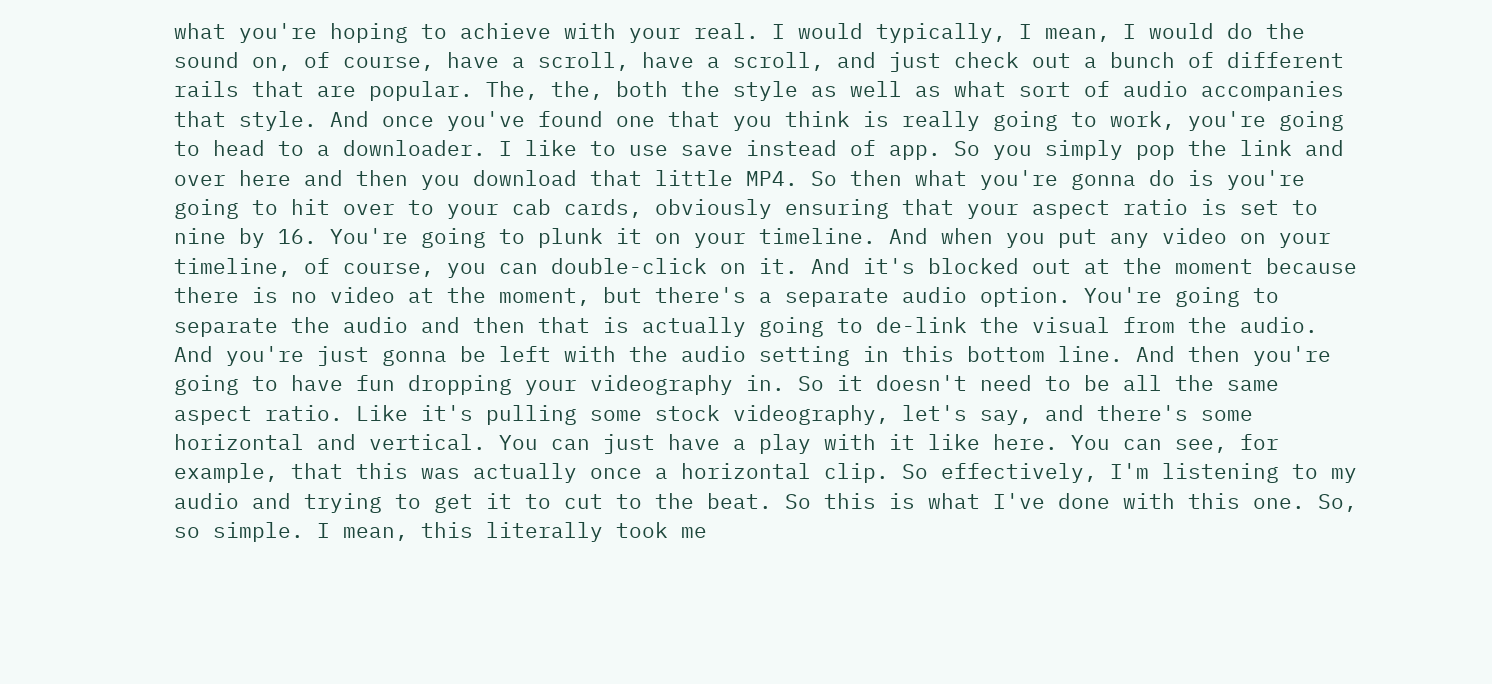what you're hoping to achieve with your real. I would typically, I mean, I would do the sound on, of course, have a scroll, have a scroll, and just check out a bunch of different rails that are popular. The, the, both the style as well as what sort of audio accompanies that style. And once you've found one that you think is really going to work, you're going to head to a downloader. I like to use save instead of app. So you simply pop the link and over here and then you download that little MP4. So then what you're gonna do is you're going to hit over to your cab cards, obviously ensuring that your aspect ratio is set to nine by 16. You're going to plunk it on your timeline. And when you put any video on your timeline, of course, you can double-click on it. And it's blocked out at the moment because there is no video at the moment, but there's a separate audio option. You're going to separate the audio and then that is actually going to de-link the visual from the audio. And you're just gonna be left with the audio setting in this bottom line. And then you're going to have fun dropping your videography in. So it doesn't need to be all the same aspect ratio. Like it's pulling some stock videography, let's say, and there's some horizontal and vertical. You can just have a play with it like here. You can see, for example, that this was actually once a horizontal clip. So effectively, I'm listening to my audio and trying to get it to cut to the beat. So this is what I've done with this one. So, so simple. I mean, this literally took me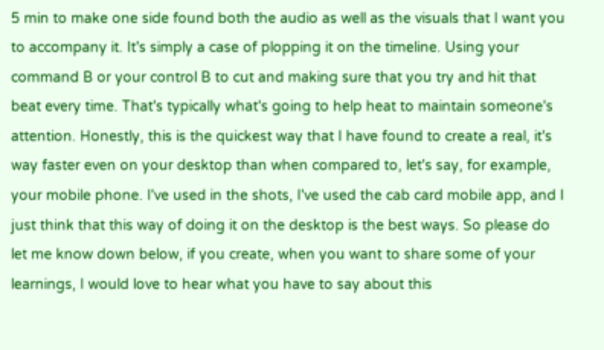5 min to make one side found both the audio as well as the visuals that I want you to accompany it. It's simply a case of plopping it on the timeline. Using your command B or your control B to cut and making sure that you try and hit that beat every time. That's typically what's going to help heat to maintain someone's attention. Honestly, this is the quickest way that I have found to create a real, it's way faster even on your desktop than when compared to, let's say, for example, your mobile phone. I've used in the shots, I've used the cab card mobile app, and I just think that this way of doing it on the desktop is the best ways. So please do let me know down below, if you create, when you want to share some of your learnings, I would love to hear what you have to say about this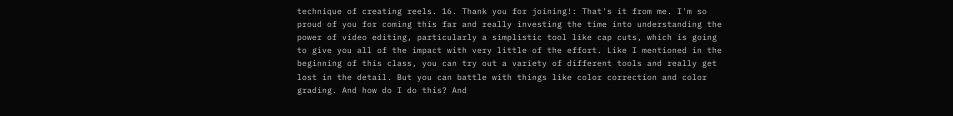technique of creating reels. 16. Thank you for joining!: That's it from me. I'm so proud of you for coming this far and really investing the time into understanding the power of video editing, particularly a simplistic tool like cap cuts, which is going to give you all of the impact with very little of the effort. Like I mentioned in the beginning of this class, you can try out a variety of different tools and really get lost in the detail. But you can battle with things like color correction and color grading. And how do I do this? And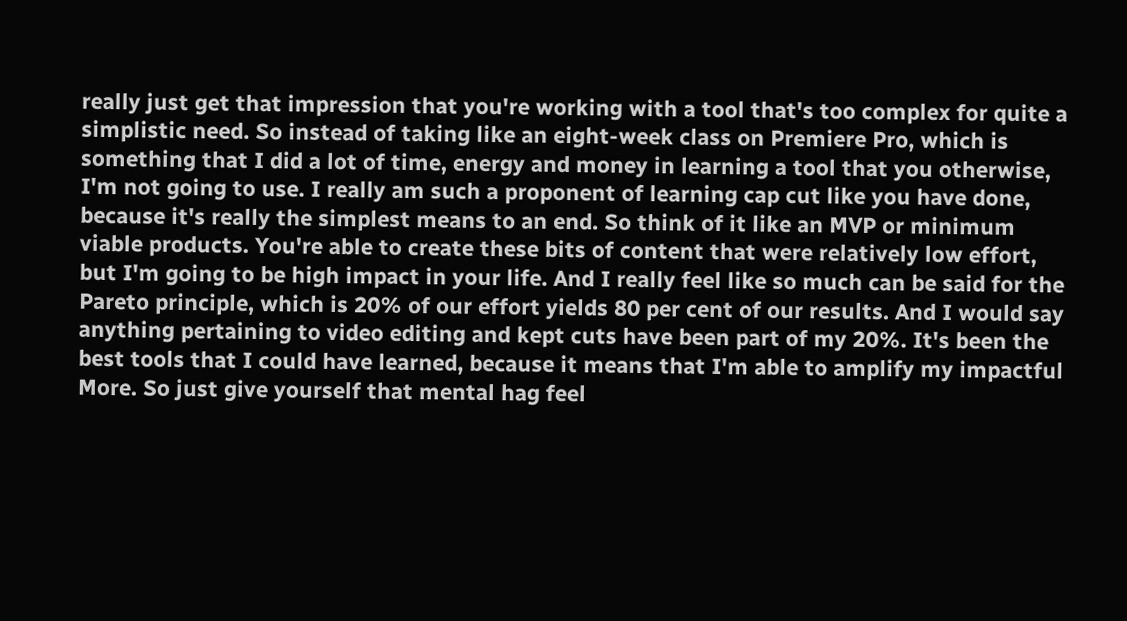really just get that impression that you're working with a tool that's too complex for quite a simplistic need. So instead of taking like an eight-week class on Premiere Pro, which is something that I did a lot of time, energy and money in learning a tool that you otherwise, I'm not going to use. I really am such a proponent of learning cap cut like you have done, because it's really the simplest means to an end. So think of it like an MVP or minimum viable products. You're able to create these bits of content that were relatively low effort, but I'm going to be high impact in your life. And I really feel like so much can be said for the Pareto principle, which is 20% of our effort yields 80 per cent of our results. And I would say anything pertaining to video editing and kept cuts have been part of my 20%. It's been the best tools that I could have learned, because it means that I'm able to amplify my impactful More. So just give yourself that mental hag feel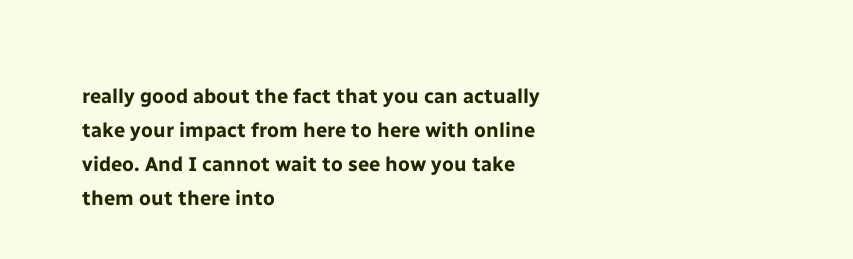really good about the fact that you can actually take your impact from here to here with online video. And I cannot wait to see how you take them out there into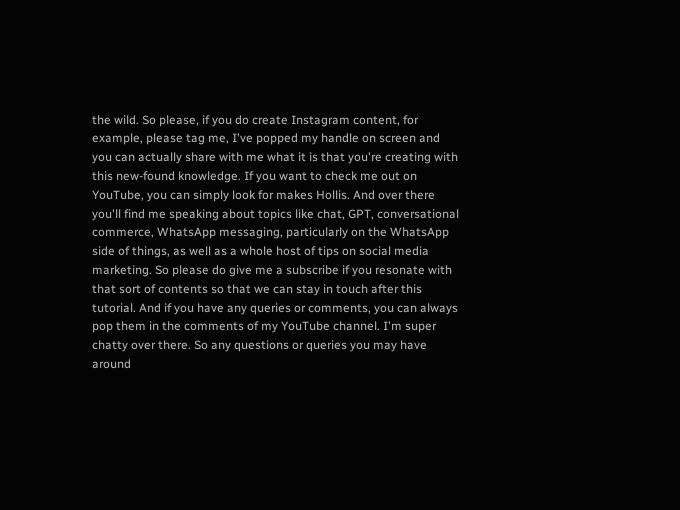the wild. So please, if you do create Instagram content, for example, please tag me, I've popped my handle on screen and you can actually share with me what it is that you're creating with this new-found knowledge. If you want to check me out on YouTube, you can simply look for makes Hollis. And over there you'll find me speaking about topics like chat, GPT, conversational commerce, WhatsApp messaging, particularly on the WhatsApp side of things, as well as a whole host of tips on social media marketing. So please do give me a subscribe if you resonate with that sort of contents so that we can stay in touch after this tutorial. And if you have any queries or comments, you can always pop them in the comments of my YouTube channel. I'm super chatty over there. So any questions or queries you may have around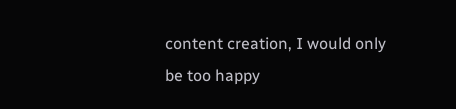content creation, I would only be too happy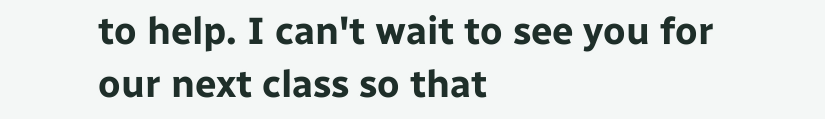to help. I can't wait to see you for our next class so that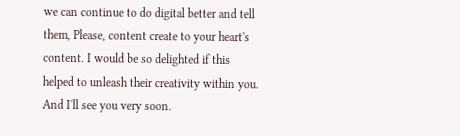we can continue to do digital better and tell them, Please, content create to your heart's content. I would be so delighted if this helped to unleash their creativity within you. And I'll see you very soon.